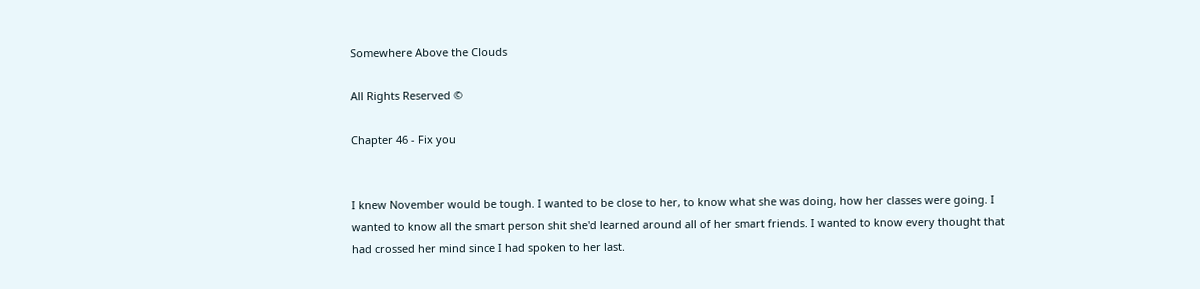Somewhere Above the Clouds

All Rights Reserved ©

Chapter 46 - Fix you


I knew November would be tough. I wanted to be close to her, to know what she was doing, how her classes were going. I wanted to know all the smart person shit she'd learned around all of her smart friends. I wanted to know every thought that had crossed her mind since I had spoken to her last.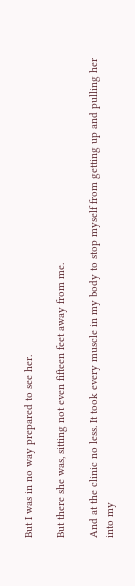But I was in no way prepared to see her.

But there she was, sitting not even fifteen feet away from me.

And at the clinic no less. It took every muscle in my body to stop myself from getting up and pulling her into my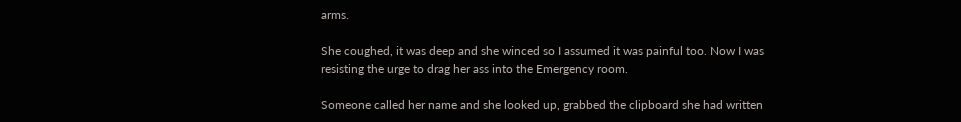arms.

She coughed, it was deep and she winced so I assumed it was painful too. Now I was resisting the urge to drag her ass into the Emergency room.

Someone called her name and she looked up, grabbed the clipboard she had written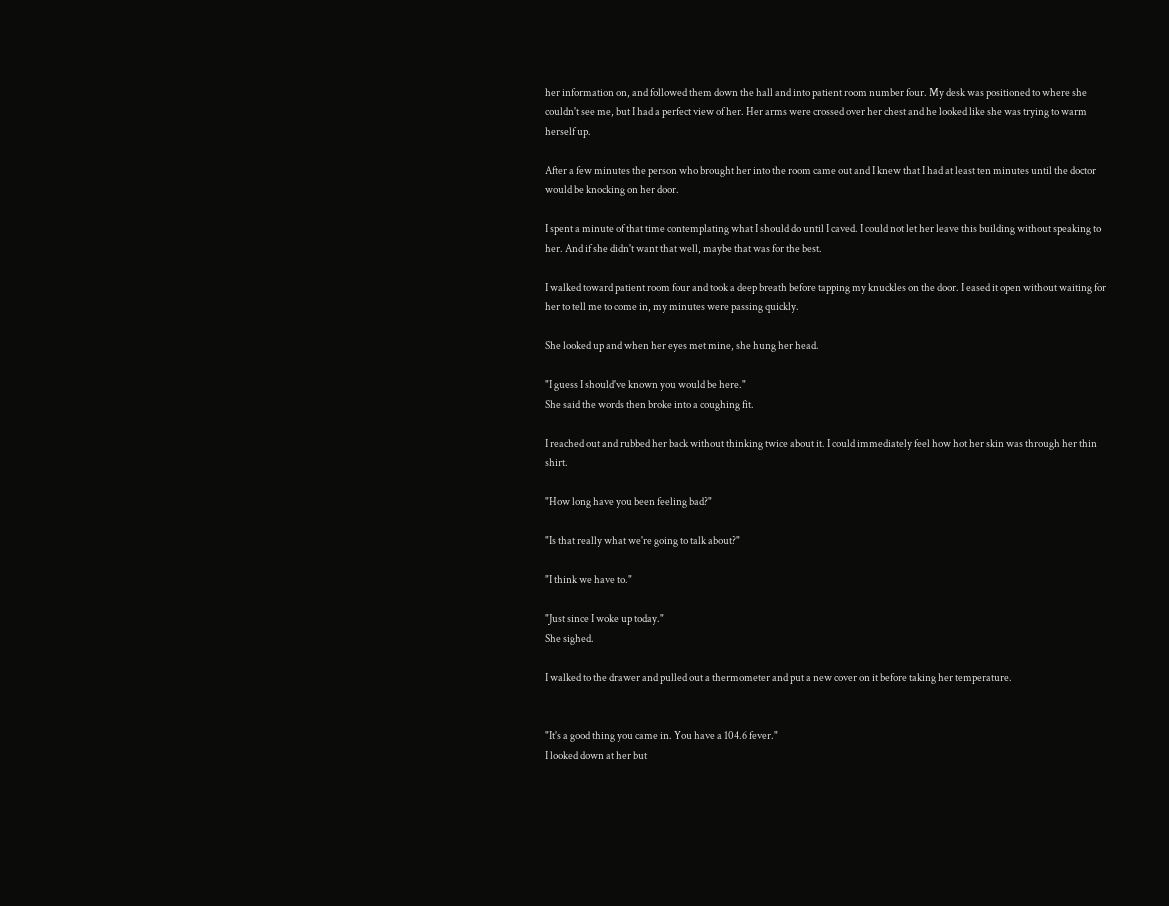her information on, and followed them down the hall and into patient room number four. My desk was positioned to where she couldn't see me, but I had a perfect view of her. Her arms were crossed over her chest and he looked like she was trying to warm herself up.

After a few minutes the person who brought her into the room came out and I knew that I had at least ten minutes until the doctor would be knocking on her door.

I spent a minute of that time contemplating what I should do until I caved. I could not let her leave this building without speaking to her. And if she didn't want that well, maybe that was for the best.

I walked toward patient room four and took a deep breath before tapping my knuckles on the door. I eased it open without waiting for her to tell me to come in, my minutes were passing quickly.

She looked up and when her eyes met mine, she hung her head.

"I guess I should've known you would be here."
She said the words then broke into a coughing fit.

I reached out and rubbed her back without thinking twice about it. I could immediately feel how hot her skin was through her thin shirt.

"How long have you been feeling bad?"

"Is that really what we're going to talk about?"

"I think we have to."

"Just since I woke up today."
She sighed.

I walked to the drawer and pulled out a thermometer and put a new cover on it before taking her temperature.


"It's a good thing you came in. You have a 104.6 fever."
I looked down at her but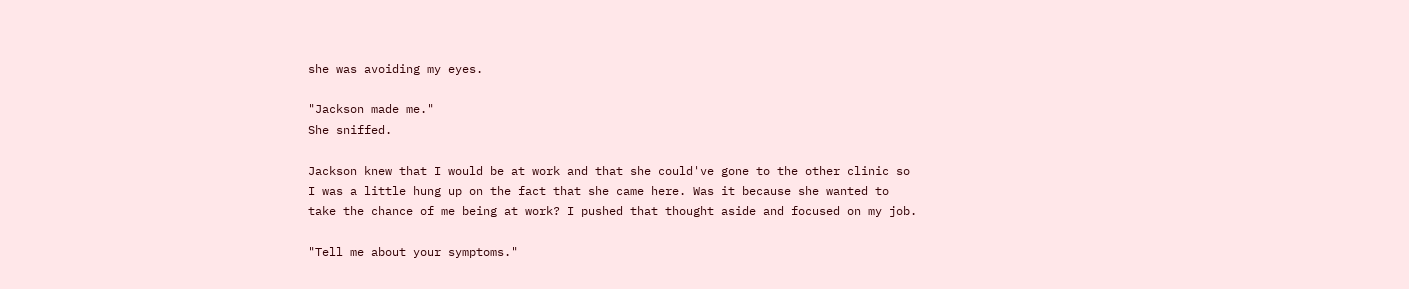she was avoiding my eyes.

"Jackson made me."
She sniffed.

Jackson knew that I would be at work and that she could've gone to the other clinic so I was a little hung up on the fact that she came here. Was it because she wanted to take the chance of me being at work? I pushed that thought aside and focused on my job.

"Tell me about your symptoms."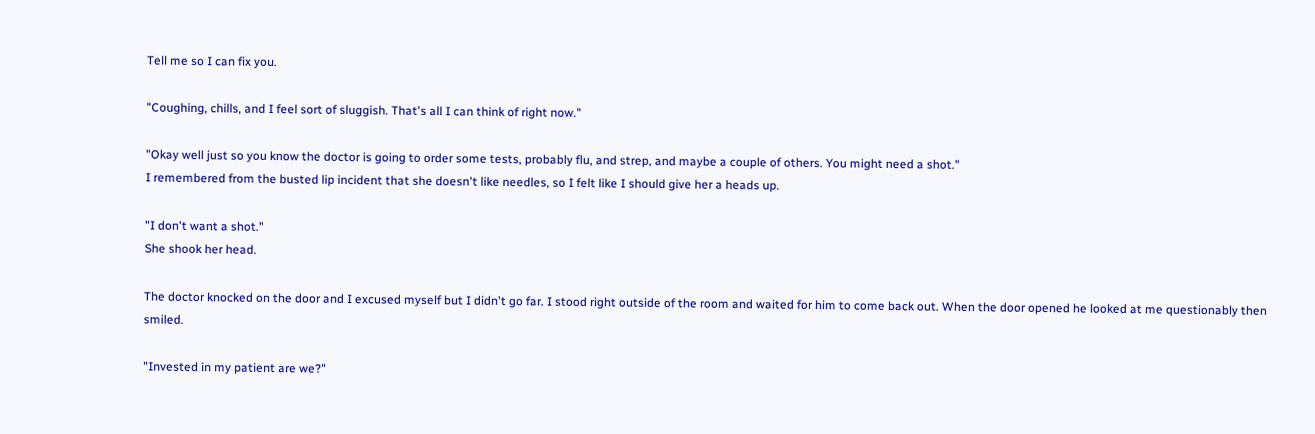Tell me so I can fix you.

"Coughing, chills, and I feel sort of sluggish. That's all I can think of right now."

"Okay well just so you know the doctor is going to order some tests, probably flu, and strep, and maybe a couple of others. You might need a shot."
I remembered from the busted lip incident that she doesn't like needles, so I felt like I should give her a heads up.

"I don't want a shot."
She shook her head.

The doctor knocked on the door and I excused myself but I didn't go far. I stood right outside of the room and waited for him to come back out. When the door opened he looked at me questionably then smiled.

"Invested in my patient are we?"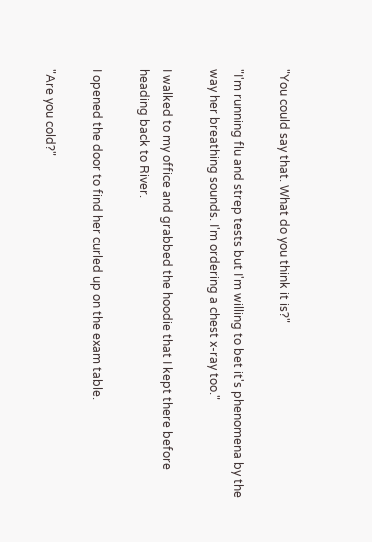"You could say that. What do you think it is?"

"I'm running flu and strep tests but I'm willing to bet it's phenomena by the way her breathing sounds. I'm ordering a chest x-ray too."

I walked to my office and grabbed the hoodie that I kept there before heading back to River.

I opened the door to find her curled up on the exam table.

"Are you cold?"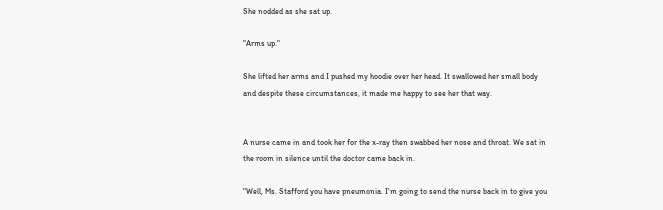She nodded as she sat up.

"Arms up."

She lifted her arms and I pushed my hoodie over her head. It swallowed her small body and despite these circumstances, it made me happy to see her that way.


A nurse came in and took her for the x-ray then swabbed her nose and throat. We sat in the room in silence until the doctor came back in.

"Well, Ms. Stafford you have pneumonia. I'm going to send the nurse back in to give you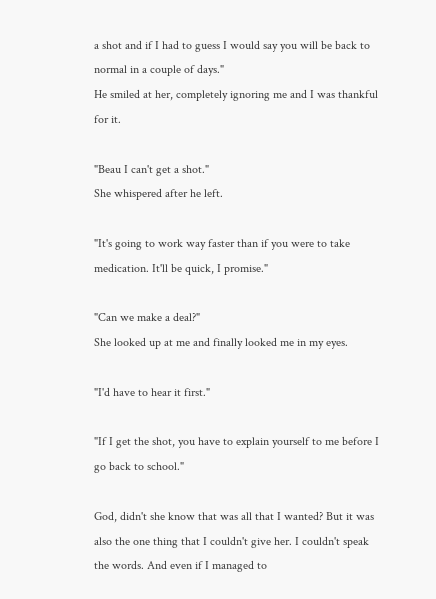a shot and if I had to guess I would say you will be back to normal in a couple of days."
He smiled at her, completely ignoring me and I was thankful for it.

"Beau I can't get a shot."
She whispered after he left.

"It's going to work way faster than if you were to take medication. It'll be quick, I promise."

"Can we make a deal?"
She looked up at me and finally looked me in my eyes.

"I'd have to hear it first."

"If I get the shot, you have to explain yourself to me before I go back to school."

God, didn't she know that was all that I wanted? But it was also the one thing that I couldn't give her. I couldn't speak the words. And even if I managed to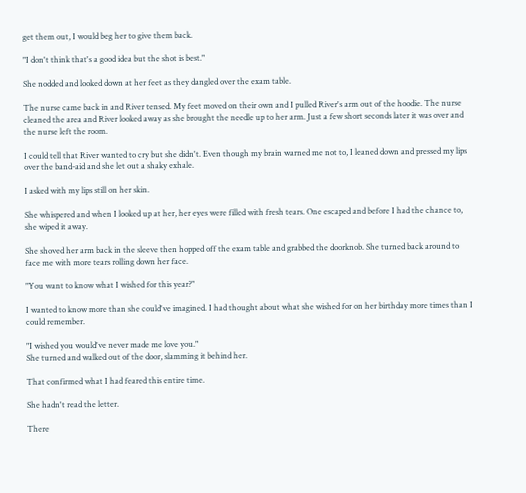get them out, I would beg her to give them back.

"I don't think that's a good idea but the shot is best."

She nodded and looked down at her feet as they dangled over the exam table.

The nurse came back in and River tensed. My feet moved on their own and I pulled River's arm out of the hoodie. The nurse cleaned the area and River looked away as she brought the needle up to her arm. Just a few short seconds later it was over and the nurse left the room.

I could tell that River wanted to cry but she didn't. Even though my brain warned me not to, I leaned down and pressed my lips over the band-aid and she let out a shaky exhale.

I asked with my lips still on her skin.

She whispered and when I looked up at her, her eyes were filled with fresh tears. One escaped and before I had the chance to, she wiped it away.

She shoved her arm back in the sleeve then hopped off the exam table and grabbed the doorknob. She turned back around to face me with more tears rolling down her face.

"You want to know what I wished for this year?"

I wanted to know more than she could've imagined. I had thought about what she wished for on her birthday more times than I could remember.

"I wished you would've never made me love you."
She turned and walked out of the door, slamming it behind her.

That confirmed what I had feared this entire time.

She hadn't read the letter.

There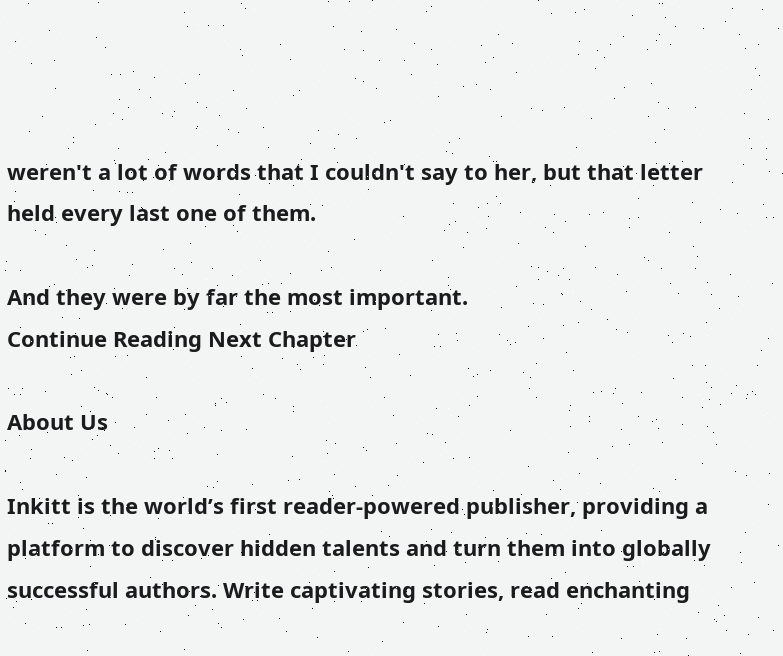weren't a lot of words that I couldn't say to her, but that letter held every last one of them.

And they were by far the most important.
Continue Reading Next Chapter

About Us

Inkitt is the world’s first reader-powered publisher, providing a platform to discover hidden talents and turn them into globally successful authors. Write captivating stories, read enchanting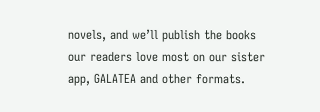novels, and we’ll publish the books our readers love most on our sister app, GALATEA and other formats.